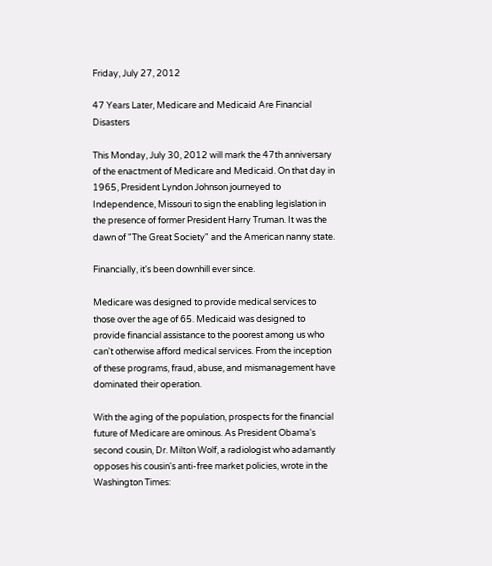Friday, July 27, 2012

47 Years Later, Medicare and Medicaid Are Financial Disasters

This Monday, July 30, 2012 will mark the 47th anniversary of the enactment of Medicare and Medicaid. On that day in 1965, President Lyndon Johnson journeyed to Independence, Missouri to sign the enabling legislation in the presence of former President Harry Truman. It was the dawn of "The Great Society" and the American nanny state.

Financially, it's been downhill ever since.

Medicare was designed to provide medical services to those over the age of 65. Medicaid was designed to provide financial assistance to the poorest among us who can't otherwise afford medical services. From the inception of these programs, fraud, abuse, and mismanagement have dominated their operation.

With the aging of the population, prospects for the financial future of Medicare are ominous. As President Obama's second cousin, Dr. Milton Wolf, a radiologist who adamantly opposes his cousin's anti-free market policies, wrote in the Washington Times: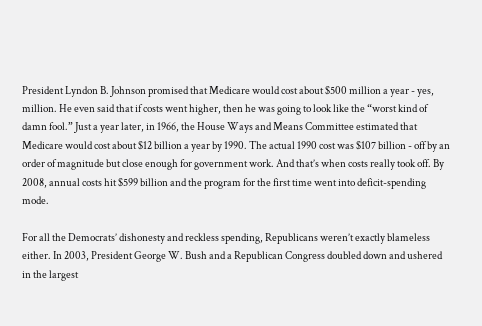President Lyndon B. Johnson promised that Medicare would cost about $500 million a year - yes, million. He even said that if costs went higher, then he was going to look like the “worst kind of damn fool.” Just a year later, in 1966, the House Ways and Means Committee estimated that Medicare would cost about $12 billion a year by 1990. The actual 1990 cost was $107 billion - off by an order of magnitude but close enough for government work. And that’s when costs really took off. By 2008, annual costs hit $599 billion and the program for the first time went into deficit-spending mode.

For all the Democrats’ dishonesty and reckless spending, Republicans weren’t exactly blameless either. In 2003, President George W. Bush and a Republican Congress doubled down and ushered in the largest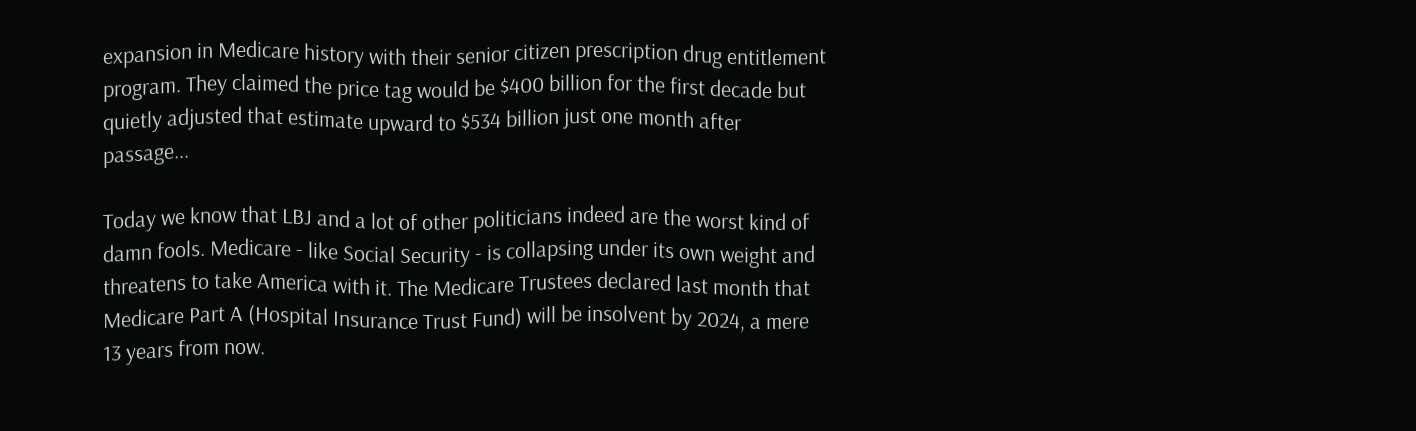expansion in Medicare history with their senior citizen prescription drug entitlement program. They claimed the price tag would be $400 billion for the first decade but quietly adjusted that estimate upward to $534 billion just one month after passage...

Today we know that LBJ and a lot of other politicians indeed are the worst kind of damn fools. Medicare - like Social Security - is collapsing under its own weight and threatens to take America with it. The Medicare Trustees declared last month that Medicare Part A (Hospital Insurance Trust Fund) will be insolvent by 2024, a mere 13 years from now.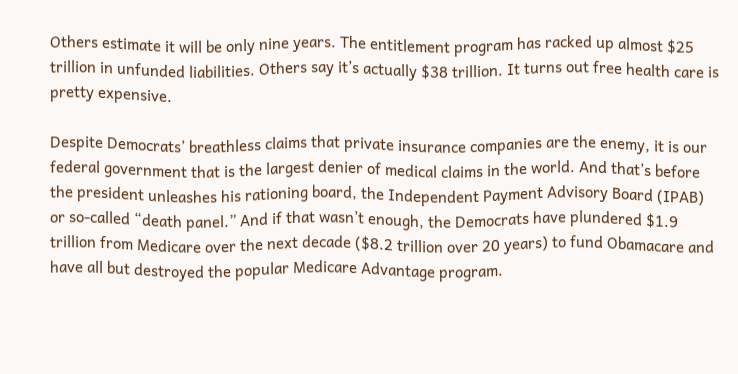Others estimate it will be only nine years. The entitlement program has racked up almost $25 trillion in unfunded liabilities. Others say it’s actually $38 trillion. It turns out free health care is pretty expensive.

Despite Democrats’ breathless claims that private insurance companies are the enemy, it is our federal government that is the largest denier of medical claims in the world. And that’s before the president unleashes his rationing board, the Independent Payment Advisory Board (IPAB) or so-called “death panel.” And if that wasn’t enough, the Democrats have plundered $1.9 trillion from Medicare over the next decade ($8.2 trillion over 20 years) to fund Obamacare and have all but destroyed the popular Medicare Advantage program.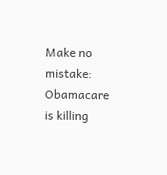Make no mistake: Obamacare is killing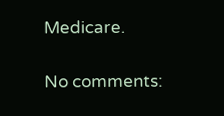Medicare.

No comments: